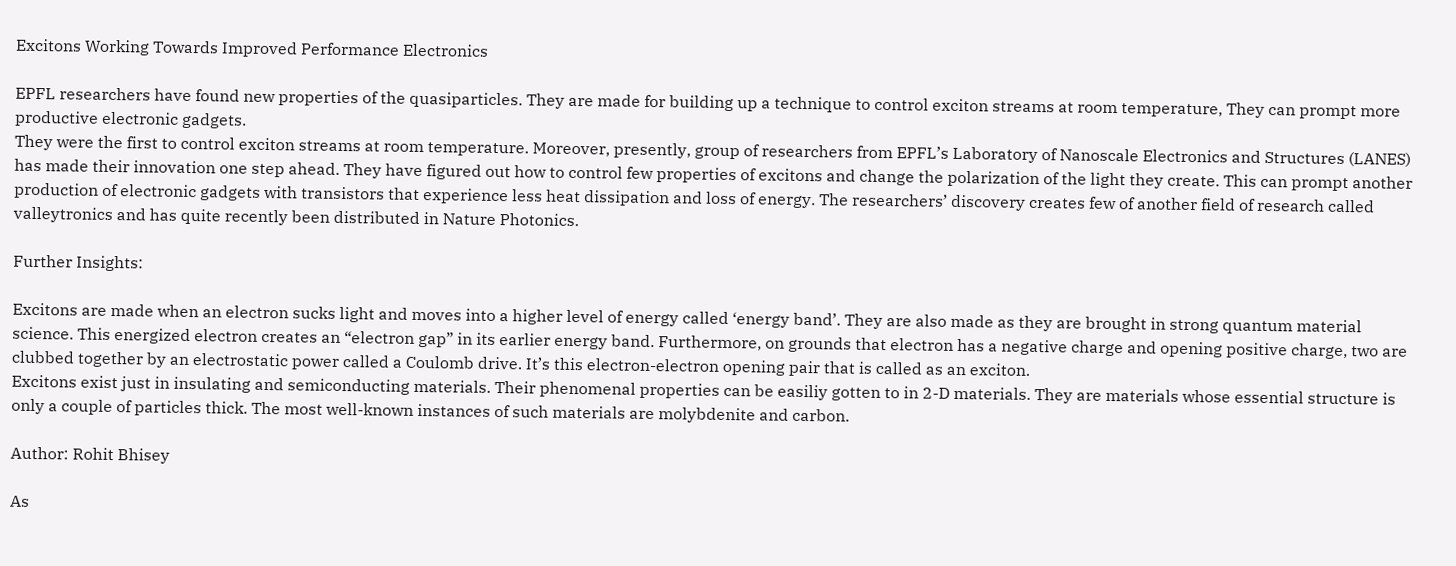Excitons Working Towards Improved Performance Electronics

EPFL researchers have found new properties of the quasiparticles. They are made for building up a technique to control exciton streams at room temperature, They can prompt more productive electronic gadgets.
They were the first to control exciton streams at room temperature. Moreover, presently, group of researchers from EPFL’s Laboratory of Nanoscale Electronics and Structures (LANES) has made their innovation one step ahead. They have figured out how to control few properties of excitons and change the polarization of the light they create. This can prompt another production of electronic gadgets with transistors that experience less heat dissipation and loss of energy. The researchers’ discovery creates few of another field of research called valleytronics and has quite recently been distributed in Nature Photonics.

Further Insights:

Excitons are made when an electron sucks light and moves into a higher level of energy called ‘energy band’. They are also made as they are brought in strong quantum material science. This energized electron creates an “electron gap” in its earlier energy band. Furthermore, on grounds that electron has a negative charge and opening positive charge, two are clubbed together by an electrostatic power called a Coulomb drive. It’s this electron-electron opening pair that is called as an exciton.
Excitons exist just in insulating and semiconducting materials. Their phenomenal properties can be easiliy gotten to in 2-D materials. They are materials whose essential structure is only a couple of particles thick. The most well-known instances of such materials are molybdenite and carbon.

Author: Rohit Bhisey

As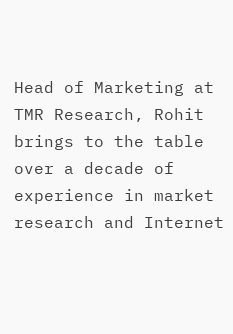Head of Marketing at TMR Research, Rohit brings to the table over a decade of experience in market research and Internet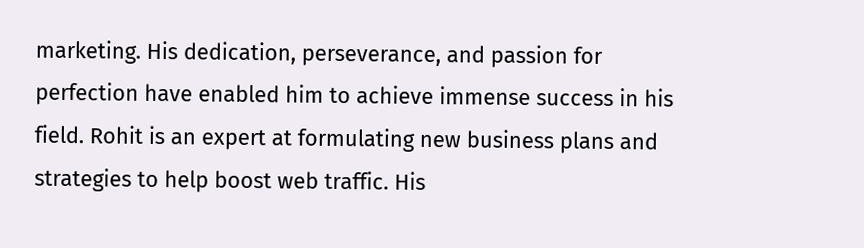marketing. His dedication, perseverance, and passion for perfection have enabled him to achieve immense success in his field. Rohit is an expert at formulating new business plans and strategies to help boost web traffic. His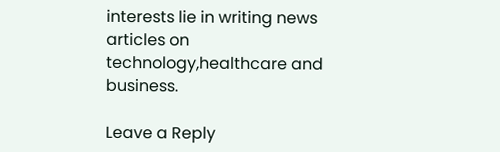interests lie in writing news articles on technology,healthcare and business.

Leave a Reply